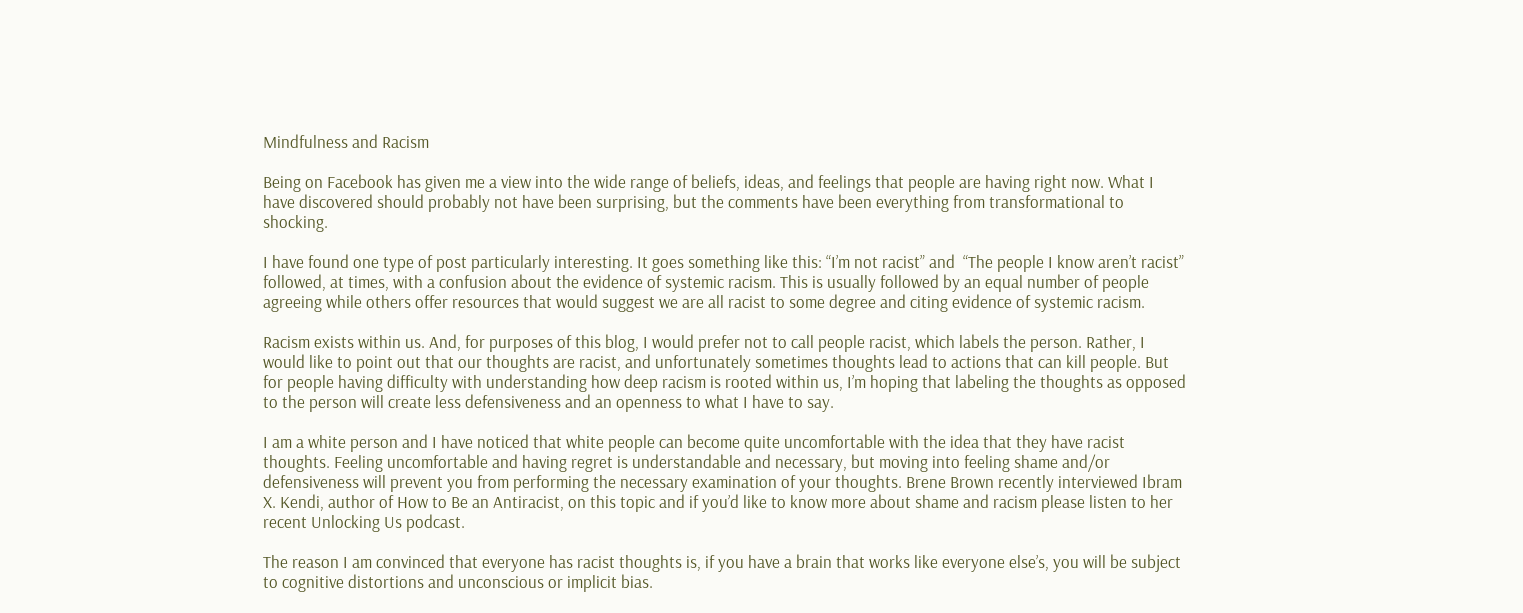Mindfulness and Racism

Being on Facebook has given me a view into the wide range of beliefs, ideas, and feelings that people are having right now. What I have discovered should probably not have been surprising, but the comments have been everything from transformational to shocking.

I have found one type of post particularly interesting. It goes something like this: “I’m not racist” and  “The people I know aren’t racist” followed, at times, with a confusion about the evidence of systemic racism. This is usually followed by an equal number of people agreeing while others offer resources that would suggest we are all racist to some degree and citing evidence of systemic racism.

Racism exists within us. And, for purposes of this blog, I would prefer not to call people racist, which labels the person. Rather, I would like to point out that our thoughts are racist, and unfortunately sometimes thoughts lead to actions that can kill people. But for people having difficulty with understanding how deep racism is rooted within us, I’m hoping that labeling the thoughts as opposed to the person will create less defensiveness and an openness to what I have to say.

I am a white person and I have noticed that white people can become quite uncomfortable with the idea that they have racist thoughts. Feeling uncomfortable and having regret is understandable and necessary, but moving into feeling shame and/or defensiveness will prevent you from performing the necessary examination of your thoughts. Brene Brown recently interviewed Ibram X. Kendi, author of How to Be an Antiracist, on this topic and if you’d like to know more about shame and racism please listen to her recent Unlocking Us podcast.

The reason I am convinced that everyone has racist thoughts is, if you have a brain that works like everyone else’s, you will be subject to cognitive distortions and unconscious or implicit bias.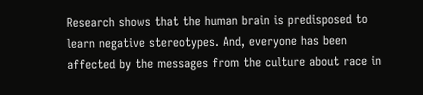Research shows that the human brain is predisposed to learn negative stereotypes. And, everyone has been affected by the messages from the culture about race in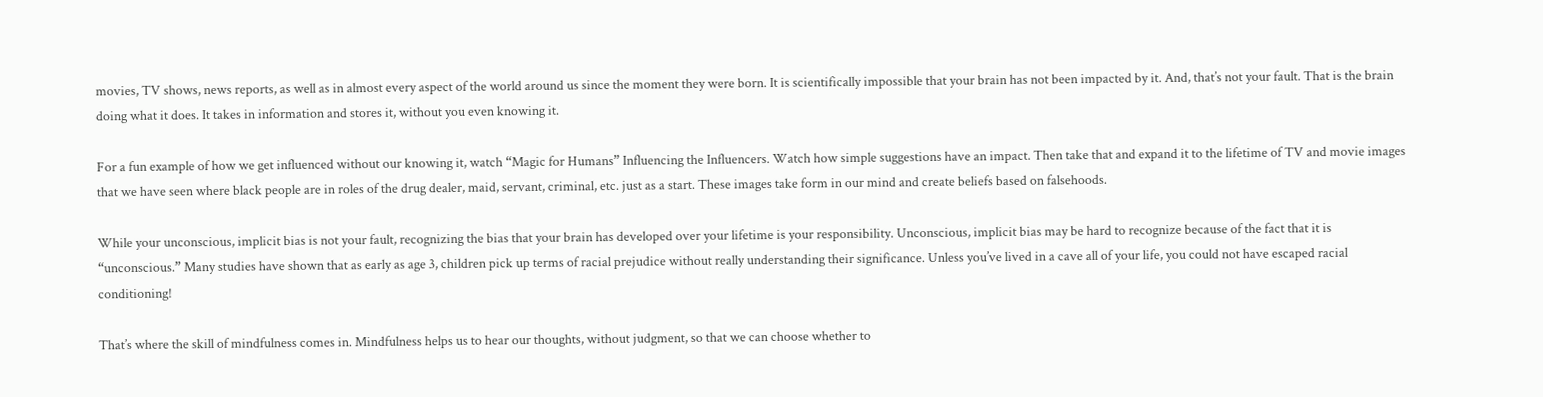movies, TV shows, news reports, as well as in almost every aspect of the world around us since the moment they were born. It is scientifically impossible that your brain has not been impacted by it. And, that’s not your fault. That is the brain doing what it does. It takes in information and stores it, without you even knowing it.

For a fun example of how we get influenced without our knowing it, watch “Magic for Humans” Influencing the Influencers. Watch how simple suggestions have an impact. Then take that and expand it to the lifetime of TV and movie images that we have seen where black people are in roles of the drug dealer, maid, servant, criminal, etc. just as a start. These images take form in our mind and create beliefs based on falsehoods.

While your unconscious, implicit bias is not your fault, recognizing the bias that your brain has developed over your lifetime is your responsibility. Unconscious, implicit bias may be hard to recognize because of the fact that it is “unconscious.” Many studies have shown that as early as age 3, children pick up terms of racial prejudice without really understanding their significance. Unless you’ve lived in a cave all of your life, you could not have escaped racial conditioning!

That’s where the skill of mindfulness comes in. Mindfulness helps us to hear our thoughts, without judgment, so that we can choose whether to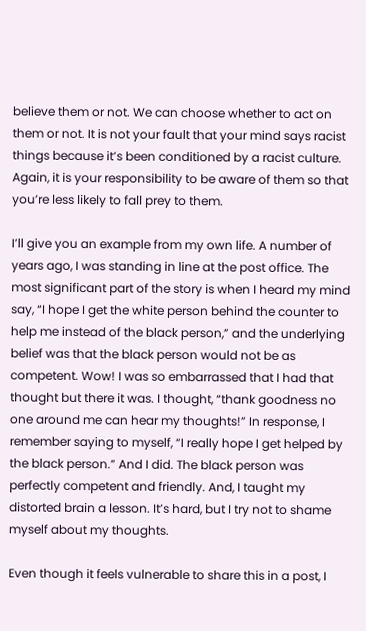believe them or not. We can choose whether to act on them or not. It is not your fault that your mind says racist things because it’s been conditioned by a racist culture. Again, it is your responsibility to be aware of them so that you’re less likely to fall prey to them.

I’ll give you an example from my own life. A number of years ago, I was standing in line at the post office. The most significant part of the story is when I heard my mind say, “I hope I get the white person behind the counter to help me instead of the black person,” and the underlying belief was that the black person would not be as competent. Wow! I was so embarrassed that I had that thought but there it was. I thought, “thank goodness no one around me can hear my thoughts!” In response, I remember saying to myself, “I really hope I get helped by the black person.” And I did. The black person was perfectly competent and friendly. And, I taught my distorted brain a lesson. It’s hard, but I try not to shame myself about my thoughts.

Even though it feels vulnerable to share this in a post, I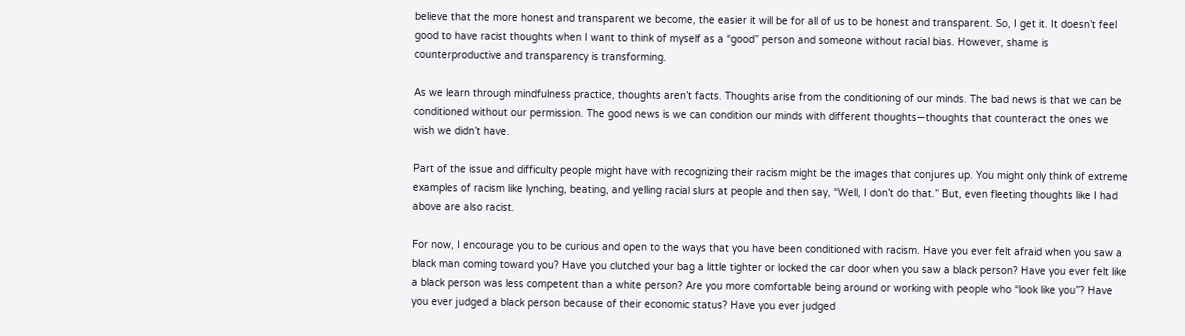believe that the more honest and transparent we become, the easier it will be for all of us to be honest and transparent. So, I get it. It doesn’t feel good to have racist thoughts when I want to think of myself as a “good” person and someone without racial bias. However, shame is counterproductive and transparency is transforming.

As we learn through mindfulness practice, thoughts aren’t facts. Thoughts arise from the conditioning of our minds. The bad news is that we can be conditioned without our permission. The good news is we can condition our minds with different thoughts—thoughts that counteract the ones we wish we didn’t have.

Part of the issue and difficulty people might have with recognizing their racism might be the images that conjures up. You might only think of extreme examples of racism like lynching, beating, and yelling racial slurs at people and then say, “Well, I don’t do that.” But, even fleeting thoughts like I had above are also racist.

For now, I encourage you to be curious and open to the ways that you have been conditioned with racism. Have you ever felt afraid when you saw a black man coming toward you? Have you clutched your bag a little tighter or locked the car door when you saw a black person? Have you ever felt like a black person was less competent than a white person? Are you more comfortable being around or working with people who “look like you”? Have you ever judged a black person because of their economic status? Have you ever judged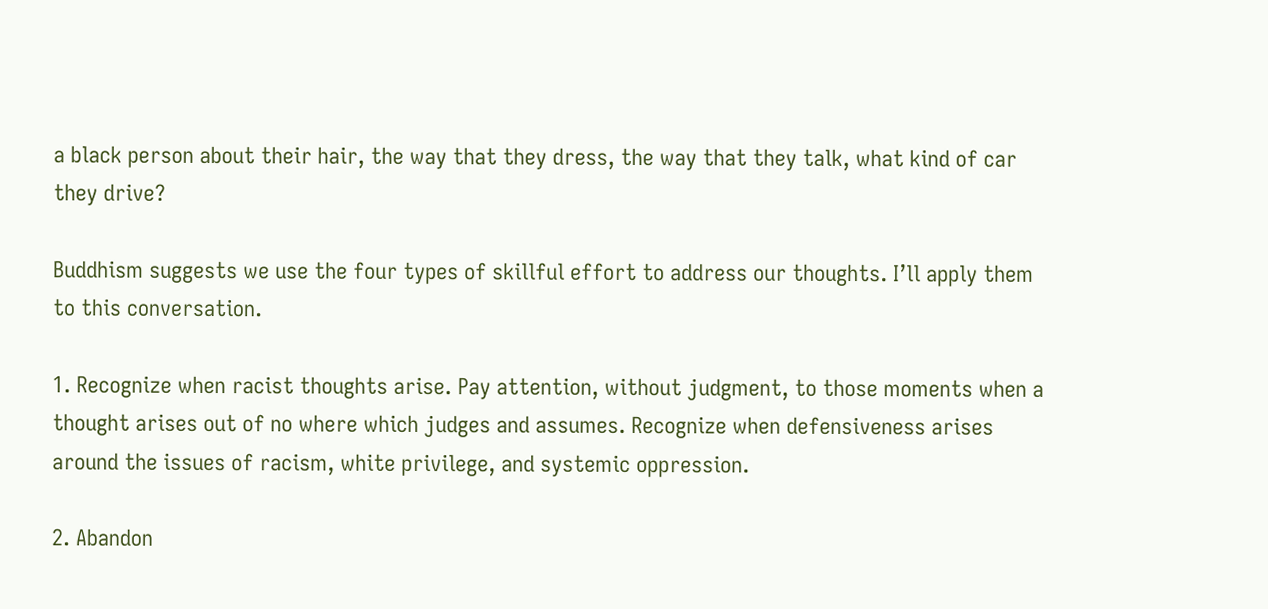a black person about their hair, the way that they dress, the way that they talk, what kind of car they drive?

Buddhism suggests we use the four types of skillful effort to address our thoughts. I’ll apply them to this conversation.

1. Recognize when racist thoughts arise. Pay attention, without judgment, to those moments when a thought arises out of no where which judges and assumes. Recognize when defensiveness arises around the issues of racism, white privilege, and systemic oppression.

2. Abandon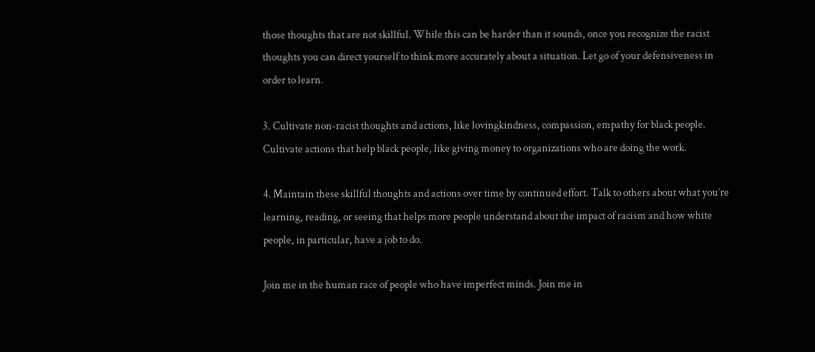those thoughts that are not skillful. While this can be harder than it sounds, once you recognize the racist thoughts you can direct yourself to think more accurately about a situation. Let go of your defensiveness in order to learn.

3. Cultivate non-racist thoughts and actions, like lovingkindness, compassion, empathy for black people. Cultivate actions that help black people, like giving money to organizations who are doing the work.

4. Maintain these skillful thoughts and actions over time by continued effort. Talk to others about what you’re learning, reading, or seeing that helps more people understand about the impact of racism and how white people, in particular, have a job to do.

Join me in the human race of people who have imperfect minds. Join me in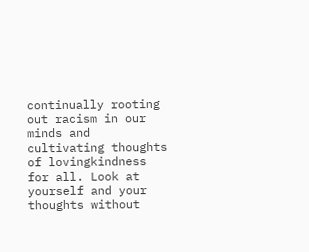continually rooting out racism in our minds and cultivating thoughts of lovingkindness for all. Look at yourself and your thoughts without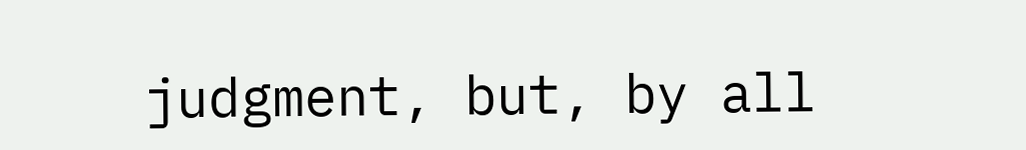judgment, but, by all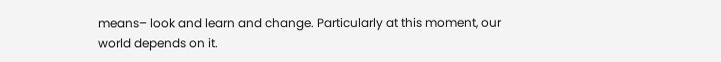means– look and learn and change. Particularly at this moment, our world depends on it.